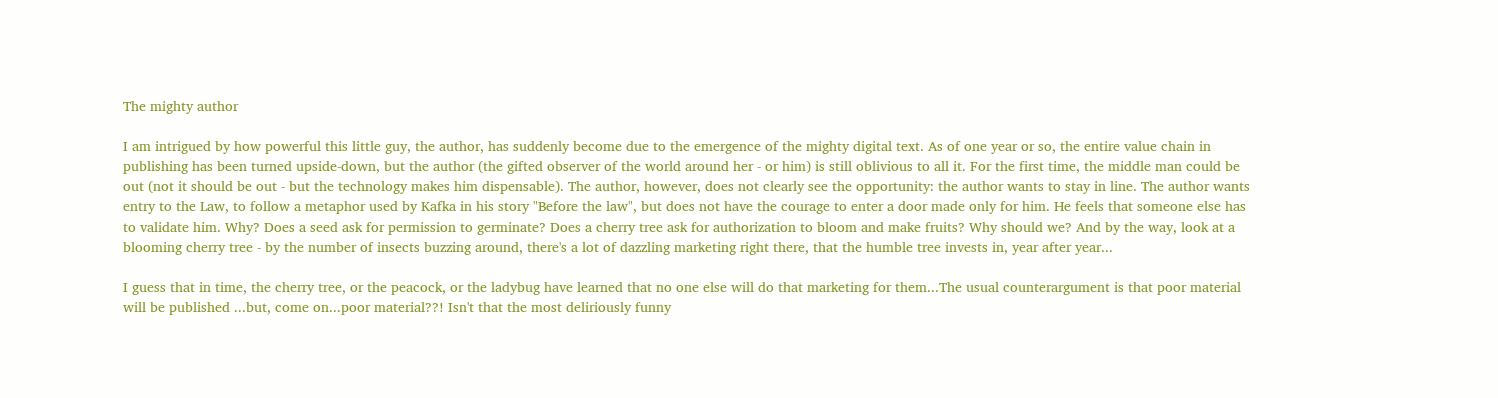The mighty author

I am intrigued by how powerful this little guy, the author, has suddenly become due to the emergence of the mighty digital text. As of one year or so, the entire value chain in publishing has been turned upside-down, but the author (the gifted observer of the world around her - or him) is still oblivious to all it. For the first time, the middle man could be out (not it should be out - but the technology makes him dispensable). The author, however, does not clearly see the opportunity: the author wants to stay in line. The author wants entry to the Law, to follow a metaphor used by Kafka in his story "Before the law", but does not have the courage to enter a door made only for him. He feels that someone else has to validate him. Why? Does a seed ask for permission to germinate? Does a cherry tree ask for authorization to bloom and make fruits? Why should we? And by the way, look at a blooming cherry tree - by the number of insects buzzing around, there's a lot of dazzling marketing right there, that the humble tree invests in, year after year...

I guess that in time, the cherry tree, or the peacock, or the ladybug have learned that no one else will do that marketing for them...The usual counterargument is that poor material will be published ...but, come on...poor material??! Isn't that the most deliriously funny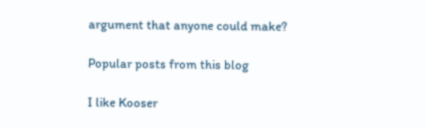argument that anyone could make?

Popular posts from this blog

I like Kooser